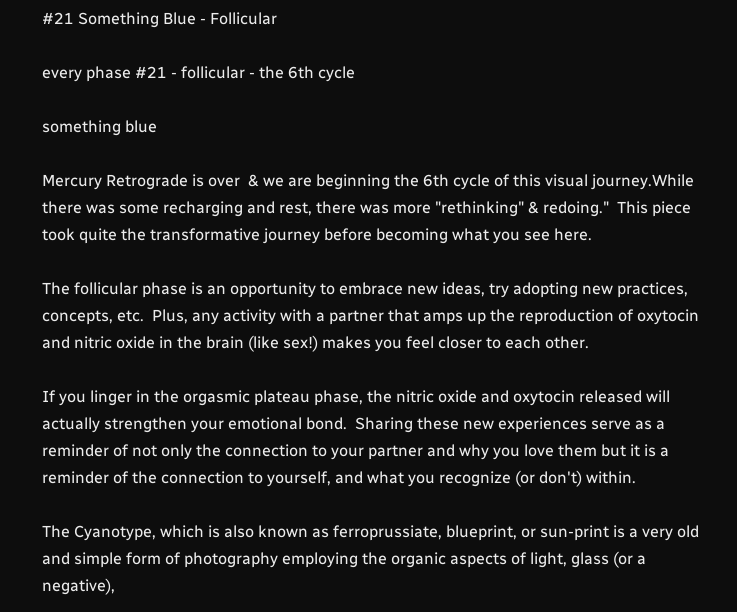#21 Something Blue - Follicular

every phase #21 - follicular - the 6th cycle

something blue

Mercury Retrograde is over  & we are beginning the 6th cycle of this visual journey.While there was some recharging and rest, there was more "rethinking" & redoing."  This piece took quite the transformative journey before becoming what you see here.

The follicular phase is an opportunity to embrace new ideas, try adopting new practices, concepts, etc.  Plus, any activity with a partner that amps up the reproduction of oxytocin and nitric oxide in the brain (like sex!) makes you feel closer to each other.

If you linger in the orgasmic plateau phase, the nitric oxide and oxytocin released will actually strengthen your emotional bond.  Sharing these new experiences serve as a reminder of not only the connection to your partner and why you love them but it is a reminder of the connection to yourself, and what you recognize (or don't) within.

The Cyanotype, which is also known as ferroprussiate, blueprint, or sun-print is a very old and simple form of photography employing the organic aspects of light, glass (or a negative),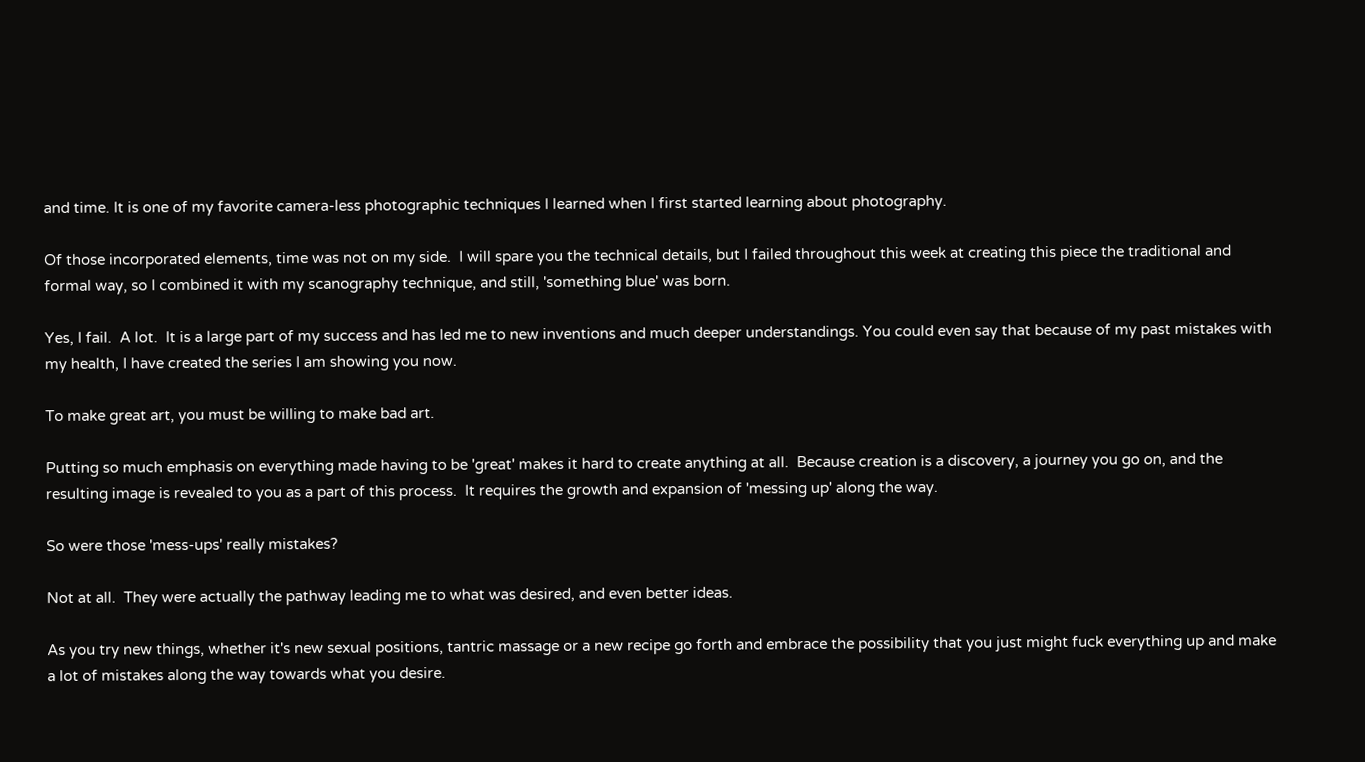and time. It is one of my favorite camera-less photographic techniques I learned when I first started learning about photography.

Of those incorporated elements, time was not on my side.  I will spare you the technical details, but I failed throughout this week at creating this piece the traditional and formal way, so I combined it with my scanography technique, and still, 'something blue' was born.

Yes, I fail.  A lot.  It is a large part of my success and has led me to new inventions and much deeper understandings. You could even say that because of my past mistakes with my health, I have created the series I am showing you now.

To make great art, you must be willing to make bad art.

Putting so much emphasis on everything made having to be 'great' makes it hard to create anything at all.  Because creation is a discovery, a journey you go on, and the resulting image is revealed to you as a part of this process.  It requires the growth and expansion of 'messing up' along the way.

So were those 'mess-ups' really mistakes?

Not at all.  They were actually the pathway leading me to what was desired, and even better ideas.

As you try new things, whether it's new sexual positions, tantric massage or a new recipe go forth and embrace the possibility that you just might fuck everything up and make a lot of mistakes along the way towards what you desire.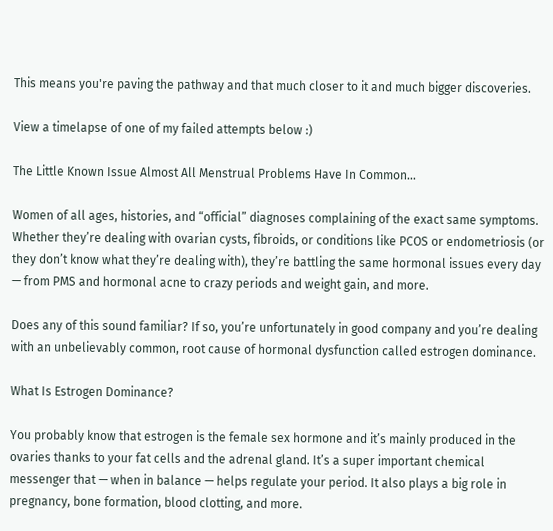This means you're paving the pathway and that much closer to it and much bigger discoveries.

View a timelapse of one of my failed attempts below :)

The Little Known Issue Almost All Menstrual Problems Have In Common...

Women of all ages, histories, and “official” diagnoses complaining of the exact same symptoms. Whether they’re dealing with ovarian cysts, fibroids, or conditions like PCOS or endometriosis (or they don’t know what they’re dealing with), they’re battling the same hormonal issues every day — from PMS and hormonal acne to crazy periods and weight gain, and more.

Does any of this sound familiar? If so, you’re unfortunately in good company and you’re dealing with an unbelievably common, root cause of hormonal dysfunction called estrogen dominance.

What Is Estrogen Dominance?

You probably know that estrogen is the female sex hormone and it’s mainly produced in the ovaries thanks to your fat cells and the adrenal gland. It’s a super important chemical messenger that — when in balance — helps regulate your period. It also plays a big role in pregnancy, bone formation, blood clotting, and more.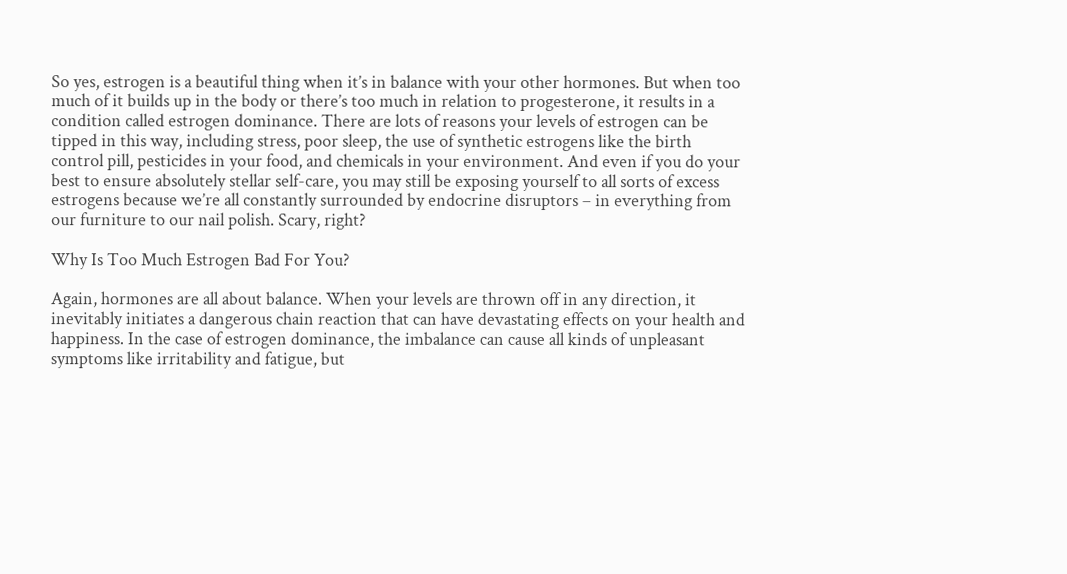So yes, estrogen is a beautiful thing when it’s in balance with your other hormones. But when too much of it builds up in the body or there’s too much in relation to progesterone, it results in a condition called estrogen dominance. There are lots of reasons your levels of estrogen can be tipped in this way, including stress, poor sleep, the use of synthetic estrogens like the birth control pill, pesticides in your food, and chemicals in your environment. And even if you do your best to ensure absolutely stellar self-care, you may still be exposing yourself to all sorts of excess estrogens because we’re all constantly surrounded by endocrine disruptors – in everything from our furniture to our nail polish. Scary, right?

Why Is Too Much Estrogen Bad For You?

Again, hormones are all about balance. When your levels are thrown off in any direction, it inevitably initiates a dangerous chain reaction that can have devastating effects on your health and happiness. In the case of estrogen dominance, the imbalance can cause all kinds of unpleasant symptoms like irritability and fatigue, but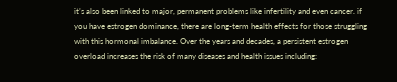it’s also been linked to major, permanent problems like infertility and even cancer. if you have estrogen dominance, there are long-term health effects for those struggling with this hormonal imbalance. Over the years and decades, a persistent estrogen overload increases the risk of many diseases and health issues including: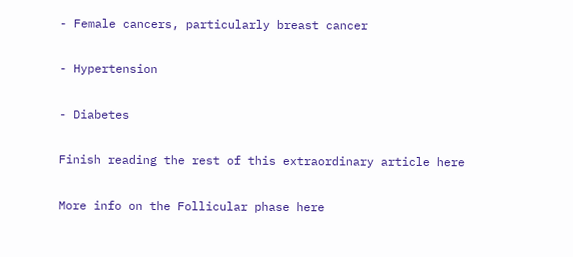- Female cancers, particularly breast cancer

- Hypertension

- Diabetes

Finish reading the rest of this extraordinary article here

More info on the Follicular phase here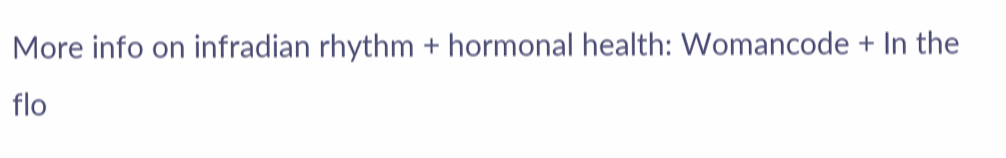More info on infradian rhythm + hormonal health: Womancode + In the flo